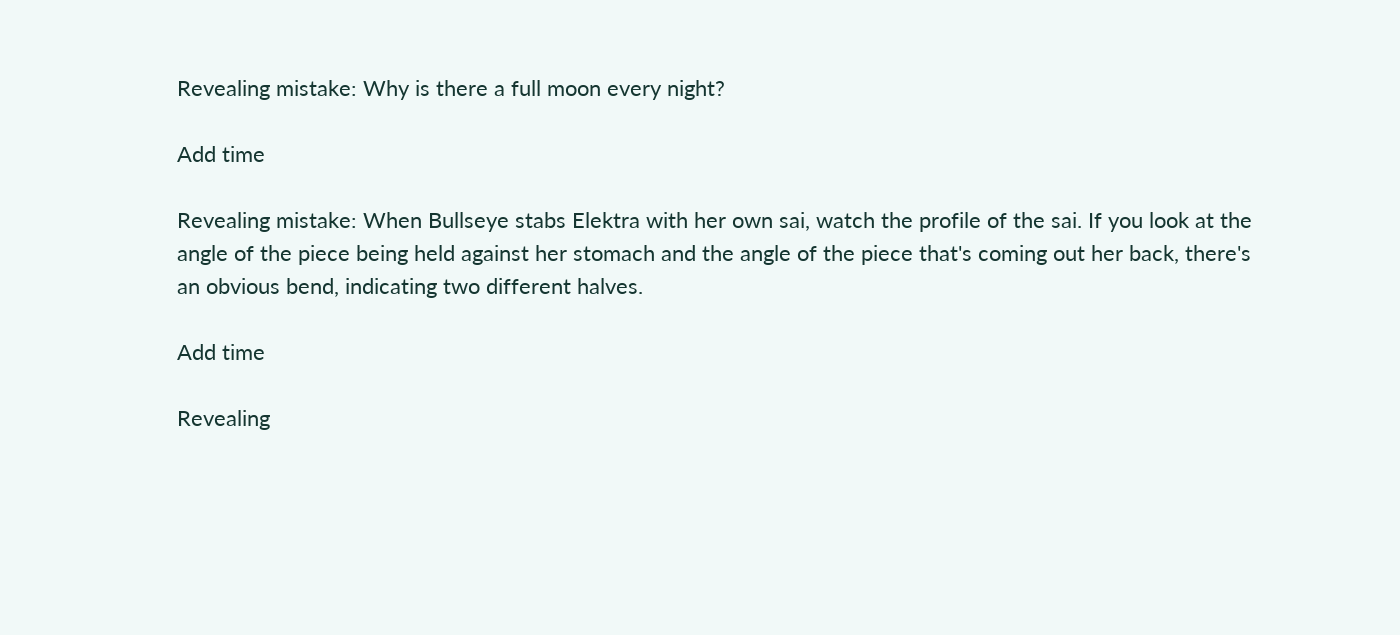Revealing mistake: Why is there a full moon every night?

Add time

Revealing mistake: When Bullseye stabs Elektra with her own sai, watch the profile of the sai. If you look at the angle of the piece being held against her stomach and the angle of the piece that's coming out her back, there's an obvious bend, indicating two different halves.

Add time

Revealing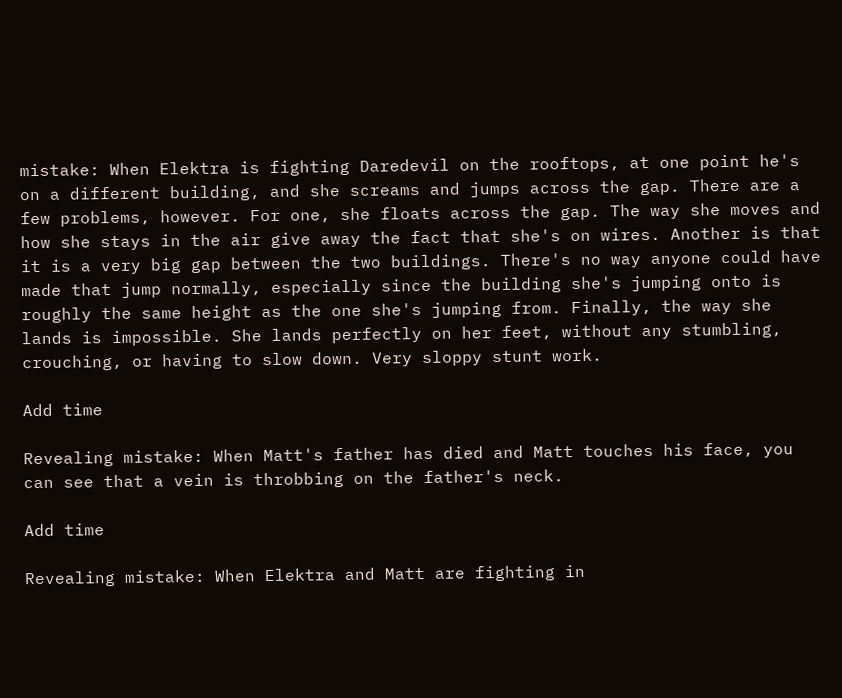mistake: When Elektra is fighting Daredevil on the rooftops, at one point he's on a different building, and she screams and jumps across the gap. There are a few problems, however. For one, she floats across the gap. The way she moves and how she stays in the air give away the fact that she's on wires. Another is that it is a very big gap between the two buildings. There's no way anyone could have made that jump normally, especially since the building she's jumping onto is roughly the same height as the one she's jumping from. Finally, the way she lands is impossible. She lands perfectly on her feet, without any stumbling, crouching, or having to slow down. Very sloppy stunt work.

Add time

Revealing mistake: When Matt's father has died and Matt touches his face, you can see that a vein is throbbing on the father's neck.

Add time

Revealing mistake: When Elektra and Matt are fighting in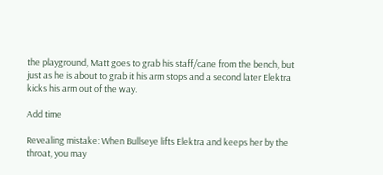the playground, Matt goes to grab his staff/cane from the bench, but just as he is about to grab it his arm stops and a second later Elektra kicks his arm out of the way.

Add time

Revealing mistake: When Bullseye lifts Elektra and keeps her by the throat, you may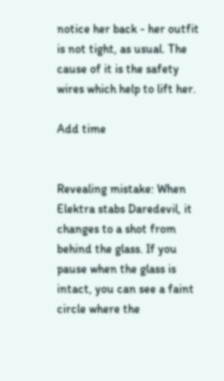notice her back - her outfit is not tight, as usual. The cause of it is the safety wires which help to lift her.

Add time


Revealing mistake: When Elektra stabs Daredevil, it changes to a shot from behind the glass. If you pause when the glass is intact, you can see a faint circle where the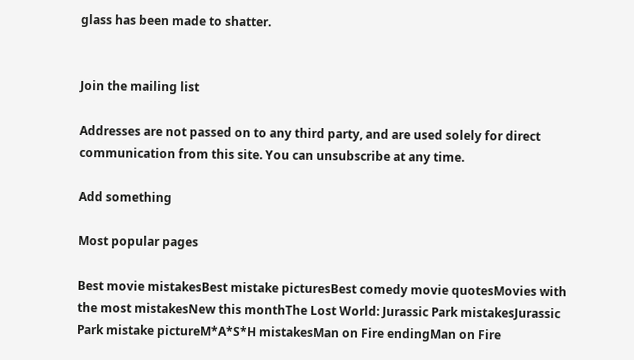glass has been made to shatter.


Join the mailing list

Addresses are not passed on to any third party, and are used solely for direct communication from this site. You can unsubscribe at any time.

Add something

Most popular pages

Best movie mistakesBest mistake picturesBest comedy movie quotesMovies with the most mistakesNew this monthThe Lost World: Jurassic Park mistakesJurassic Park mistake pictureM*A*S*H mistakesMan on Fire endingMan on Fire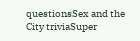questionsSex and the City triviaSuper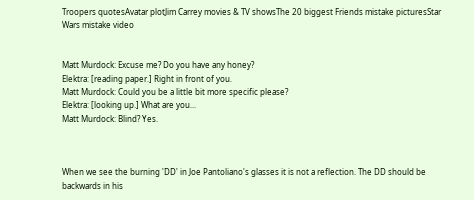Troopers quotesAvatar plotJim Carrey movies & TV showsThe 20 biggest Friends mistake picturesStar Wars mistake video


Matt Murdock: Excuse me? Do you have any honey?
Elektra: [reading paper.] Right in front of you.
Matt Murdock: Could you be a little bit more specific please?
Elektra: [looking up.] What are you...
Matt Murdock: Blind? Yes.



When we see the burning 'DD' in Joe Pantoliano's glasses it is not a reflection. The DD should be backwards in his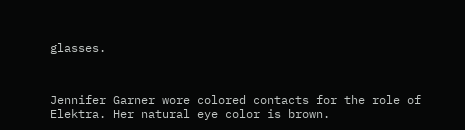glasses.



Jennifer Garner wore colored contacts for the role of Elektra. Her natural eye color is brown.